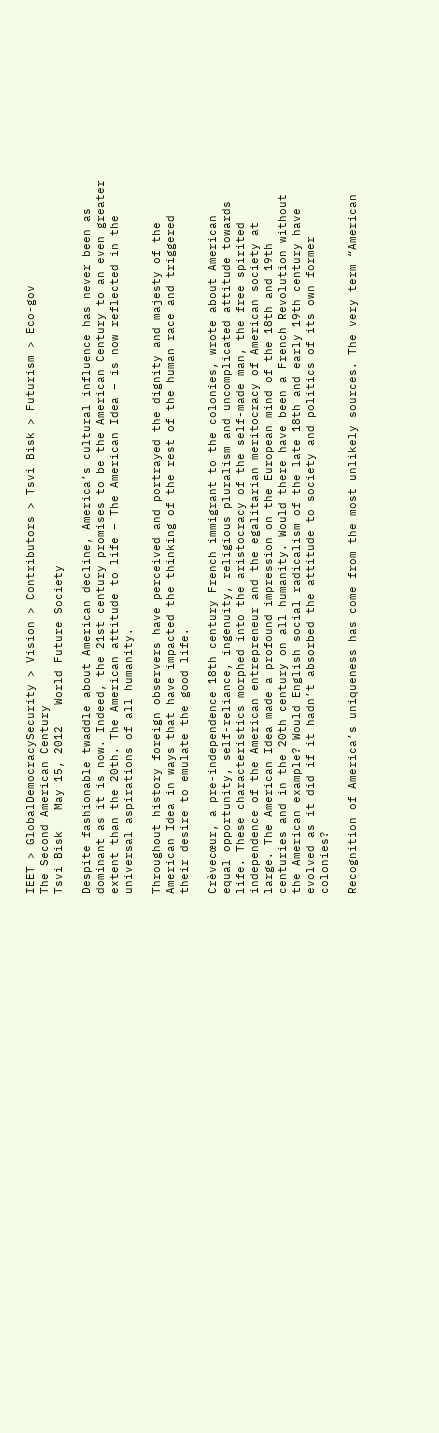IEET > GlobalDemocracySecurity > Vision > Contributors > Tsvi Bisk > Futurism > Eco-gov
The Second American Century
Tsvi Bisk   May 15, 2012   World Future Society

Despite fashionable twaddle about American decline, America’s cultural influence has never been as dominant as it is now. Indeed, the 21st century promises to be the American Century to an even greater extent than the 20th. The American attitude to life – The American Idea – is now reflected in the universal aspirations of all humanity.

Throughout history foreign observers have perceived and portrayed the dignity and majesty of the American Idea in ways that have impacted the thinking of the rest of the human race and triggered their desire to emulate the good life.

Crèvecœur, a pre-independence 18th century French immigrant to the colonies, wrote about American equal opportunity, self-reliance, ingenuity, religious pluralism and uncomplicated attitude towards life. These characteristics morphed into the aristocracy of the self-made man, the free spirited independence of the American entrepreneur and the egalitarian meritocracy of American society at large. The American Idea made a profound impression on the European mind of the 18th and 19th centuries and in the 20th century on all humanity. Would there have been a French Revolution without the American example? Would English social radicalism of the late 18th and early 19th century have evolved as it did if it hadn’t absorbed the attitude to society and politics of its own former colonies?

Recognition of America’s uniqueness has come from the most unlikely sources. The very term “American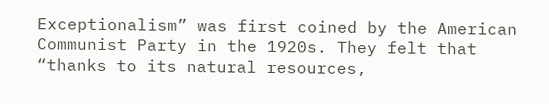Exceptionalism” was first coined by the American Communist Party in the 1920s. They felt that “thanks to its natural resources,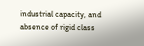industrial capacity, and absence of rigid class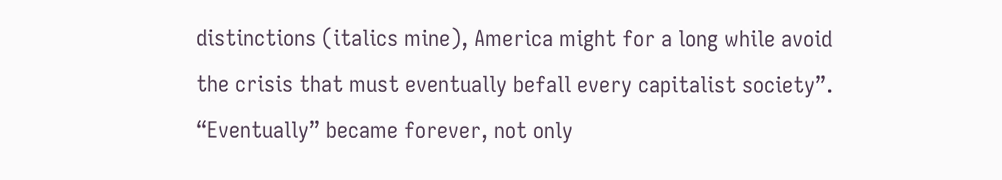distinctions (italics mine), America might for a long while avoid the crisis that must eventually befall every capitalist society”. “Eventually” became forever, not only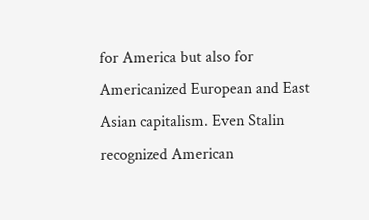for America but also for Americanized European and East Asian capitalism. Even Stalin recognized American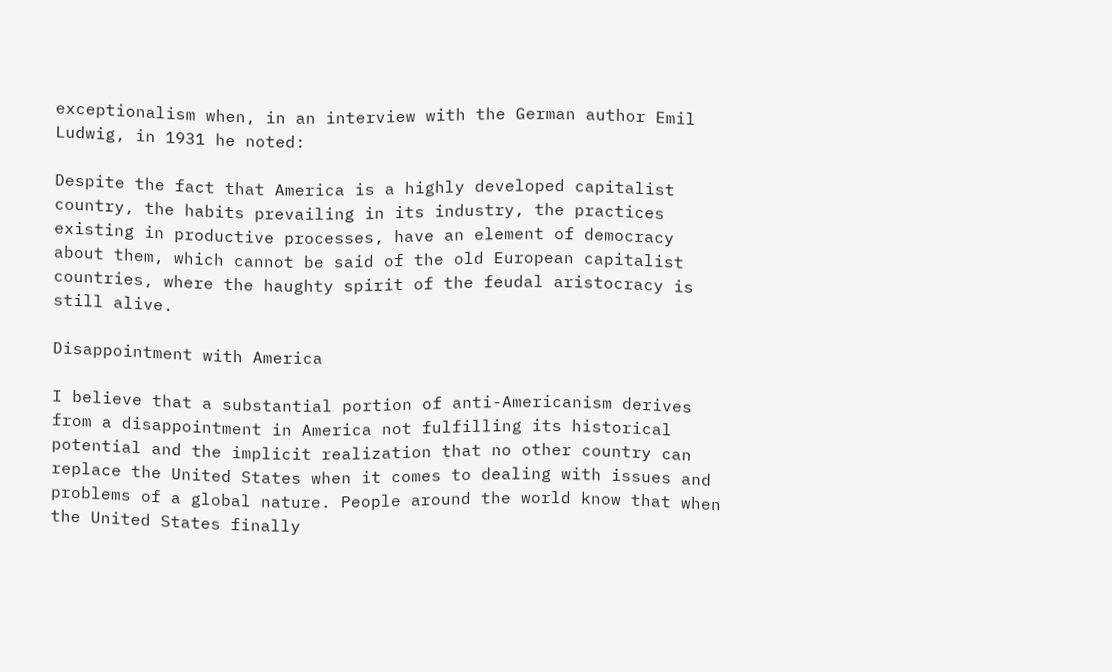exceptionalism when, in an interview with the German author Emil Ludwig, in 1931 he noted:

Despite the fact that America is a highly developed capitalist country, the habits prevailing in its industry, the practices existing in productive processes, have an element of democracy about them, which cannot be said of the old European capitalist countries, where the haughty spirit of the feudal aristocracy is still alive.

Disappointment with America

I believe that a substantial portion of anti-Americanism derives from a disappointment in America not fulfilling its historical potential and the implicit realization that no other country can replace the United States when it comes to dealing with issues and problems of a global nature. People around the world know that when the United States finally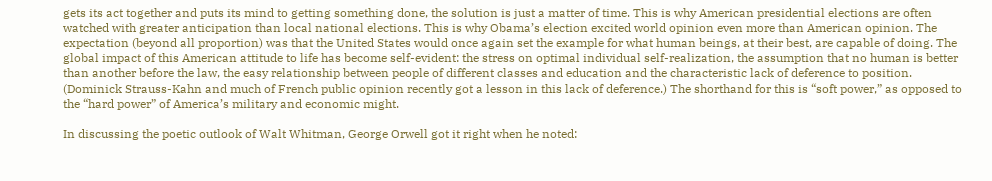gets its act together and puts its mind to getting something done, the solution is just a matter of time. This is why American presidential elections are often watched with greater anticipation than local national elections. This is why Obama’s election excited world opinion even more than American opinion. The expectation (beyond all proportion) was that the United States would once again set the example for what human beings, at their best, are capable of doing. The global impact of this American attitude to life has become self-evident: the stress on optimal individual self-realization, the assumption that no human is better than another before the law, the easy relationship between people of different classes and education and the characteristic lack of deference to position. (Dominick Strauss-Kahn and much of French public opinion recently got a lesson in this lack of deference.) The shorthand for this is “soft power,” as opposed to the “hard power” of America’s military and economic might.

In discussing the poetic outlook of Walt Whitman, George Orwell got it right when he noted: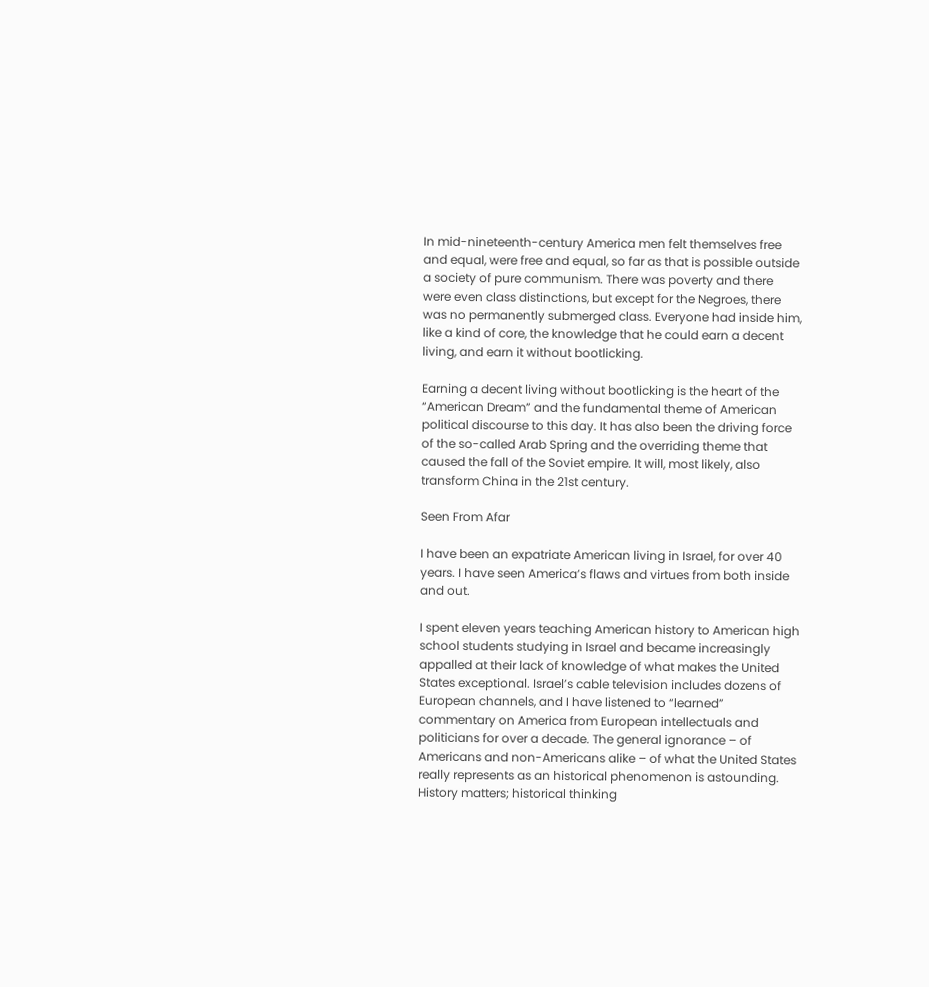In mid-nineteenth-century America men felt themselves free and equal, were free and equal, so far as that is possible outside a society of pure communism. There was poverty and there were even class distinctions, but except for the Negroes, there was no permanently submerged class. Everyone had inside him, like a kind of core, the knowledge that he could earn a decent living, and earn it without bootlicking.

Earning a decent living without bootlicking is the heart of the “American Dream” and the fundamental theme of American political discourse to this day. It has also been the driving force of the so-called Arab Spring and the overriding theme that caused the fall of the Soviet empire. It will, most likely, also transform China in the 21st century.

Seen From Afar

I have been an expatriate American living in Israel, for over 40 years. I have seen America’s flaws and virtues from both inside and out.

I spent eleven years teaching American history to American high school students studying in Israel and became increasingly appalled at their lack of knowledge of what makes the United States exceptional. Israel’s cable television includes dozens of European channels, and I have listened to “learned” commentary on America from European intellectuals and politicians for over a decade. The general ignorance – of Americans and non-Americans alike – of what the United States really represents as an historical phenomenon is astounding. History matters; historical thinking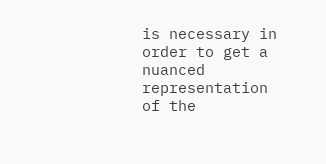is necessary in order to get a nuanced representation of the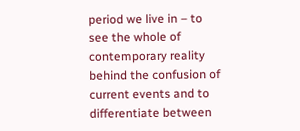period we live in – to see the whole of contemporary reality behind the confusion of current events and to differentiate between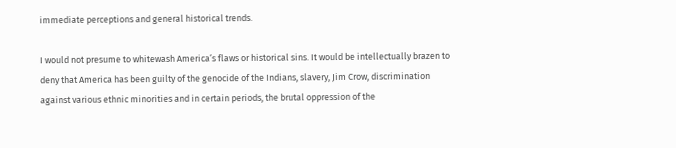immediate perceptions and general historical trends.

I would not presume to whitewash America’s flaws or historical sins. It would be intellectually brazen to deny that America has been guilty of the genocide of the Indians, slavery, Jim Crow, discrimination against various ethnic minorities and in certain periods, the brutal oppression of the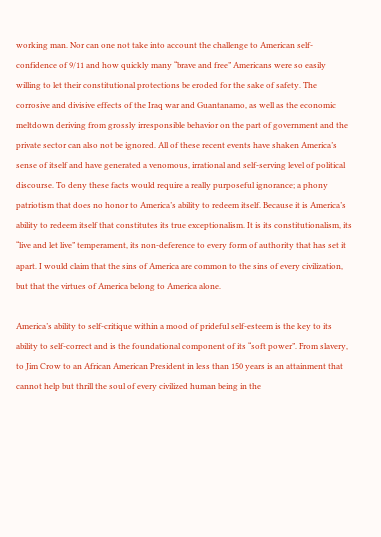working man. Nor can one not take into account the challenge to American self-confidence of 9/11 and how quickly many “brave and free” Americans were so easily willing to let their constitutional protections be eroded for the sake of safety. The corrosive and divisive effects of the Iraq war and Guantanamo, as well as the economic meltdown deriving from grossly irresponsible behavior on the part of government and the private sector can also not be ignored. All of these recent events have shaken America’s sense of itself and have generated a venomous, irrational and self-serving level of political discourse. To deny these facts would require a really purposeful ignorance; a phony patriotism that does no honor to America’s ability to redeem itself. Because it is America’s ability to redeem itself that constitutes its true exceptionalism. It is its constitutionalism, its “live and let live” temperament, its non-deference to every form of authority that has set it apart. I would claim that the sins of America are common to the sins of every civilization, but that the virtues of America belong to America alone.

America’s ability to self-critique within a mood of prideful self-esteem is the key to its ability to self-correct and is the foundational component of its “soft power”. From slavery, to Jim Crow to an African American President in less than 150 years is an attainment that cannot help but thrill the soul of every civilized human being in the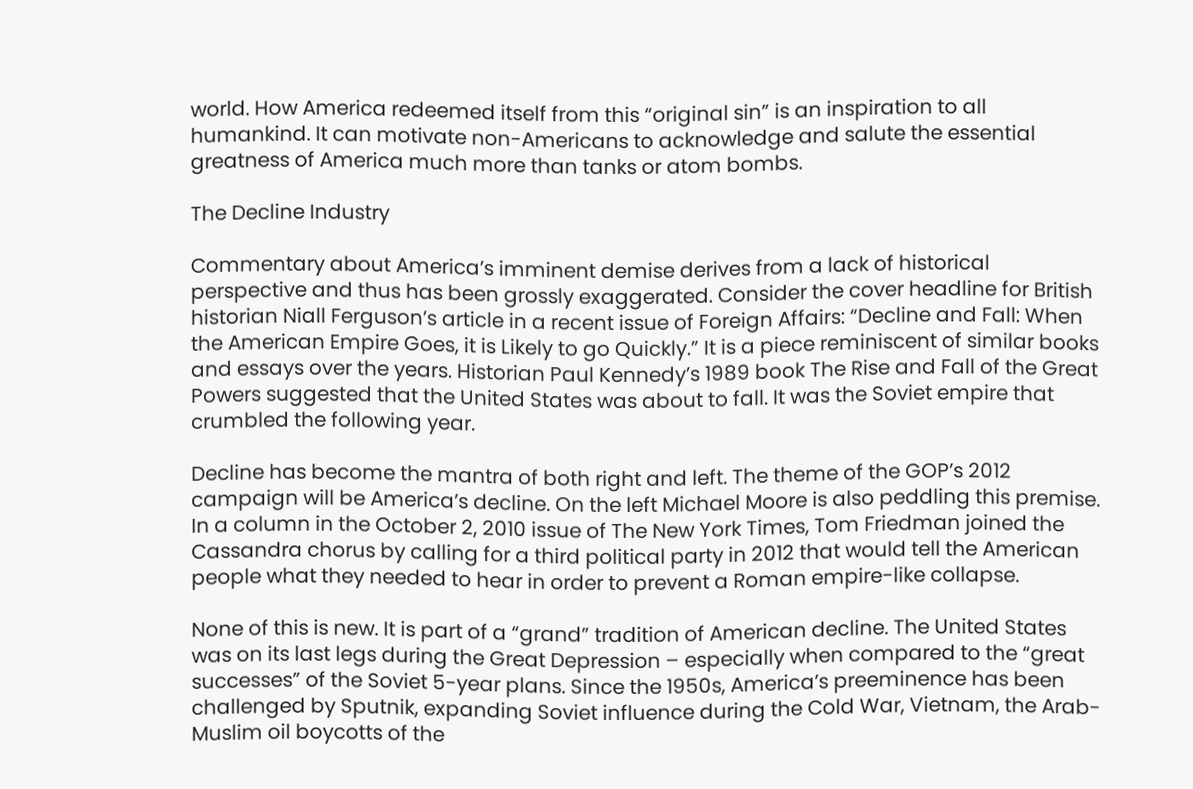world. How America redeemed itself from this “original sin” is an inspiration to all humankind. It can motivate non-Americans to acknowledge and salute the essential greatness of America much more than tanks or atom bombs.

The Decline Industry

Commentary about America’s imminent demise derives from a lack of historical perspective and thus has been grossly exaggerated. Consider the cover headline for British historian Niall Ferguson’s article in a recent issue of Foreign Affairs: “Decline and Fall: When the American Empire Goes, it is Likely to go Quickly.” It is a piece reminiscent of similar books and essays over the years. Historian Paul Kennedy’s 1989 book The Rise and Fall of the Great Powers suggested that the United States was about to fall. It was the Soviet empire that crumbled the following year.

Decline has become the mantra of both right and left. The theme of the GOP’s 2012 campaign will be America’s decline. On the left Michael Moore is also peddling this premise. In a column in the October 2, 2010 issue of The New York Times, Tom Friedman joined the Cassandra chorus by calling for a third political party in 2012 that would tell the American people what they needed to hear in order to prevent a Roman empire-like collapse.

None of this is new. It is part of a “grand” tradition of American decline. The United States was on its last legs during the Great Depression – especially when compared to the “great successes” of the Soviet 5-year plans. Since the 1950s, America’s preeminence has been challenged by Sputnik, expanding Soviet influence during the Cold War, Vietnam, the Arab-Muslim oil boycotts of the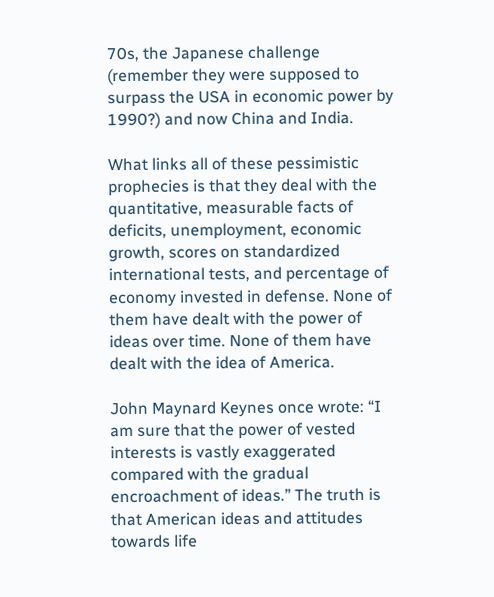70s, the Japanese challenge (remember they were supposed to surpass the USA in economic power by 1990?) and now China and India.

What links all of these pessimistic prophecies is that they deal with the quantitative, measurable facts of deficits, unemployment, economic growth, scores on standardized international tests, and percentage of economy invested in defense. None of them have dealt with the power of ideas over time. None of them have dealt with the idea of America.

John Maynard Keynes once wrote: “I am sure that the power of vested interests is vastly exaggerated compared with the gradual encroachment of ideas.” The truth is that American ideas and attitudes towards life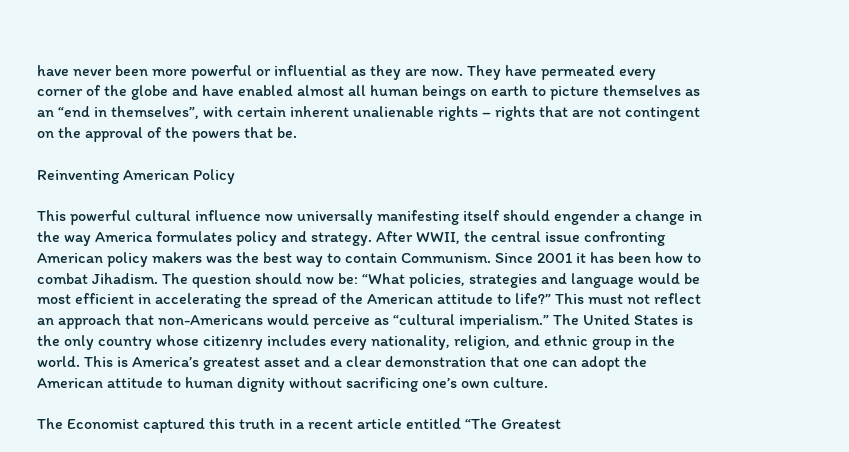have never been more powerful or influential as they are now. They have permeated every corner of the globe and have enabled almost all human beings on earth to picture themselves as an “end in themselves”, with certain inherent unalienable rights – rights that are not contingent on the approval of the powers that be.

Reinventing American Policy

This powerful cultural influence now universally manifesting itself should engender a change in the way America formulates policy and strategy. After WWII, the central issue confronting American policy makers was the best way to contain Communism. Since 2001 it has been how to combat Jihadism. The question should now be: “What policies, strategies and language would be most efficient in accelerating the spread of the American attitude to life?” This must not reflect an approach that non-Americans would perceive as “cultural imperialism.” The United States is the only country whose citizenry includes every nationality, religion, and ethnic group in the world. This is America’s greatest asset and a clear demonstration that one can adopt the American attitude to human dignity without sacrificing one’s own culture.

The Economist captured this truth in a recent article entitled “The Greatest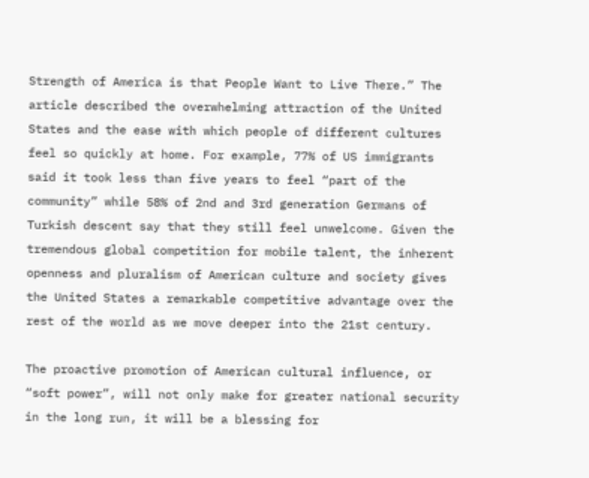Strength of America is that People Want to Live There.” The article described the overwhelming attraction of the United States and the ease with which people of different cultures feel so quickly at home. For example, 77% of US immigrants said it took less than five years to feel “part of the community” while 58% of 2nd and 3rd generation Germans of Turkish descent say that they still feel unwelcome. Given the tremendous global competition for mobile talent, the inherent openness and pluralism of American culture and society gives the United States a remarkable competitive advantage over the rest of the world as we move deeper into the 21st century.

The proactive promotion of American cultural influence, or “soft power”, will not only make for greater national security in the long run, it will be a blessing for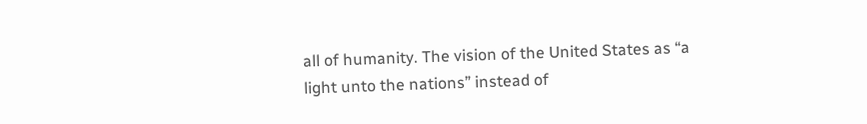all of humanity. The vision of the United States as “a light unto the nations” instead of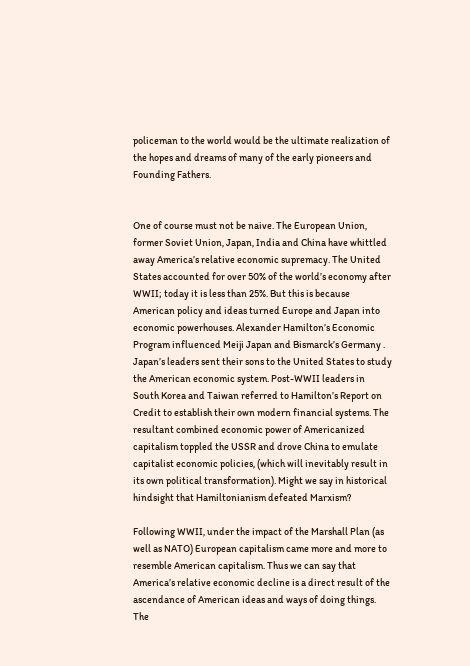policeman to the world would be the ultimate realization of the hopes and dreams of many of the early pioneers and Founding Fathers.


One of course must not be naive. The European Union, former Soviet Union, Japan, India and China have whittled away America’s relative economic supremacy. The United States accounted for over 50% of the world’s economy after WWII; today it is less than 25%. But this is because American policy and ideas turned Europe and Japan into economic powerhouses. Alexander Hamilton’s Economic Program influenced Meiji Japan and Bismarck’s Germany . Japan’s leaders sent their sons to the United States to study the American economic system. Post-WWII leaders in South Korea and Taiwan referred to Hamilton’s Report on Credit to establish their own modern financial systems. The resultant combined economic power of Americanized capitalism toppled the USSR and drove China to emulate capitalist economic policies, (which will inevitably result in its own political transformation). Might we say in historical hindsight that Hamiltonianism defeated Marxism?

Following WWII, under the impact of the Marshall Plan (as well as NATO) European capitalism came more and more to resemble American capitalism. Thus we can say that America’s relative economic decline is a direct result of the ascendance of American ideas and ways of doing things. The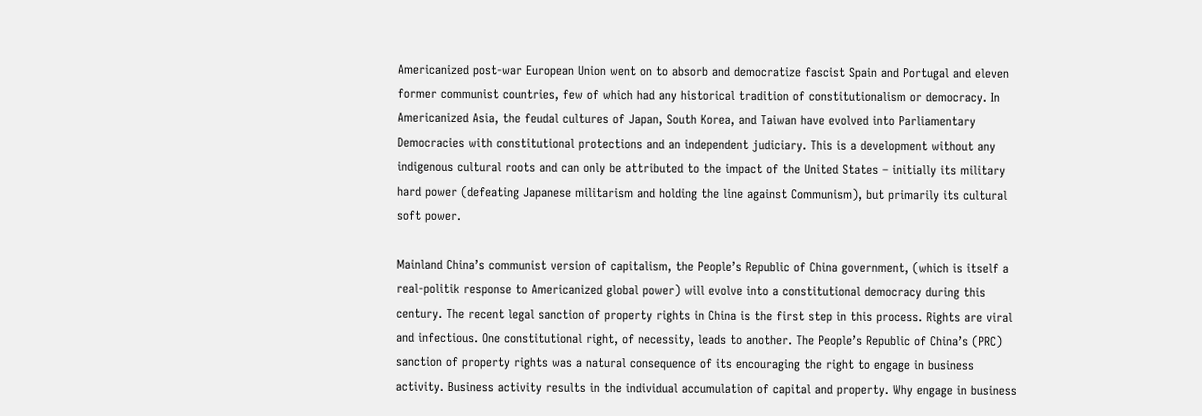Americanized post-war European Union went on to absorb and democratize fascist Spain and Portugal and eleven former communist countries, few of which had any historical tradition of constitutionalism or democracy. In Americanized Asia, the feudal cultures of Japan, South Korea, and Taiwan have evolved into Parliamentary Democracies with constitutional protections and an independent judiciary. This is a development without any indigenous cultural roots and can only be attributed to the impact of the United States – initially its military hard power (defeating Japanese militarism and holding the line against Communism), but primarily its cultural soft power.

Mainland China’s communist version of capitalism, the People’s Republic of China government, (which is itself a real-politik response to Americanized global power) will evolve into a constitutional democracy during this century. The recent legal sanction of property rights in China is the first step in this process. Rights are viral and infectious. One constitutional right, of necessity, leads to another. The People’s Republic of China’s (PRC) sanction of property rights was a natural consequence of its encouraging the right to engage in business activity. Business activity results in the individual accumulation of capital and property. Why engage in business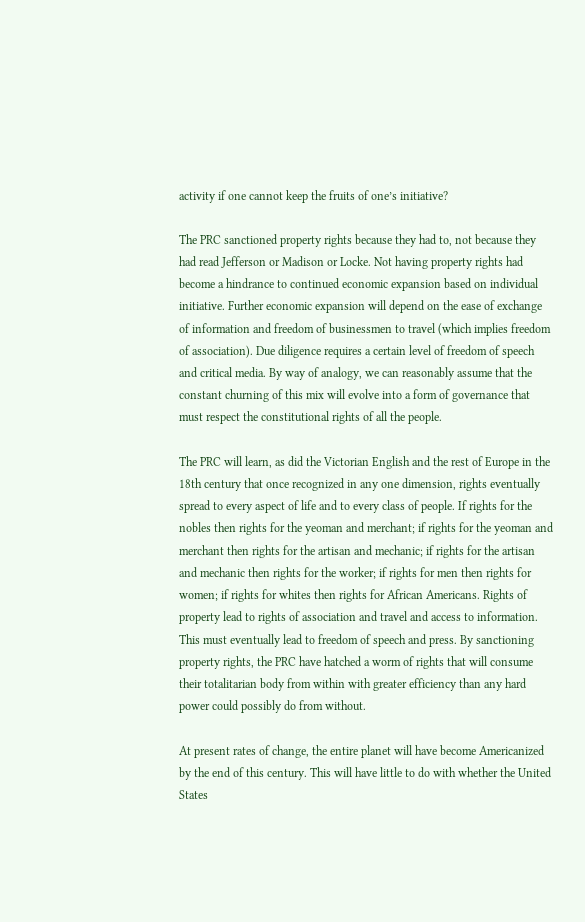activity if one cannot keep the fruits of one’s initiative?

The PRC sanctioned property rights because they had to, not because they had read Jefferson or Madison or Locke. Not having property rights had become a hindrance to continued economic expansion based on individual initiative. Further economic expansion will depend on the ease of exchange of information and freedom of businessmen to travel (which implies freedom of association). Due diligence requires a certain level of freedom of speech and critical media. By way of analogy, we can reasonably assume that the constant churning of this mix will evolve into a form of governance that must respect the constitutional rights of all the people.

The PRC will learn, as did the Victorian English and the rest of Europe in the 18th century that once recognized in any one dimension, rights eventually spread to every aspect of life and to every class of people. If rights for the nobles then rights for the yeoman and merchant; if rights for the yeoman and merchant then rights for the artisan and mechanic; if rights for the artisan and mechanic then rights for the worker; if rights for men then rights for women; if rights for whites then rights for African Americans. Rights of property lead to rights of association and travel and access to information. This must eventually lead to freedom of speech and press. By sanctioning property rights, the PRC have hatched a worm of rights that will consume their totalitarian body from within with greater efficiency than any hard power could possibly do from without.

At present rates of change, the entire planet will have become Americanized by the end of this century. This will have little to do with whether the United States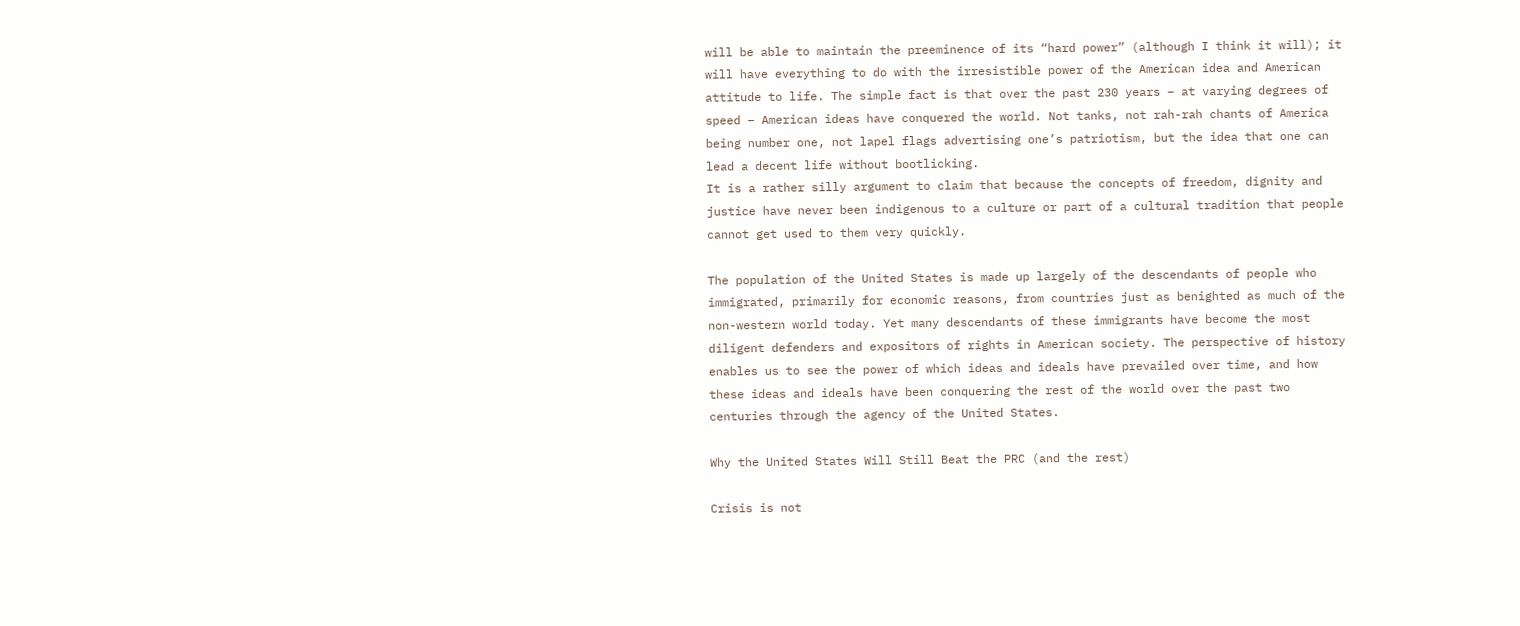will be able to maintain the preeminence of its “hard power” (although I think it will); it will have everything to do with the irresistible power of the American idea and American attitude to life. The simple fact is that over the past 230 years – at varying degrees of speed – American ideas have conquered the world. Not tanks, not rah-rah chants of America being number one, not lapel flags advertising one’s patriotism, but the idea that one can lead a decent life without bootlicking.
It is a rather silly argument to claim that because the concepts of freedom, dignity and justice have never been indigenous to a culture or part of a cultural tradition that people cannot get used to them very quickly.

The population of the United States is made up largely of the descendants of people who immigrated, primarily for economic reasons, from countries just as benighted as much of the non-western world today. Yet many descendants of these immigrants have become the most diligent defenders and expositors of rights in American society. The perspective of history enables us to see the power of which ideas and ideals have prevailed over time, and how these ideas and ideals have been conquering the rest of the world over the past two centuries through the agency of the United States.

Why the United States Will Still Beat the PRC (and the rest)

Crisis is not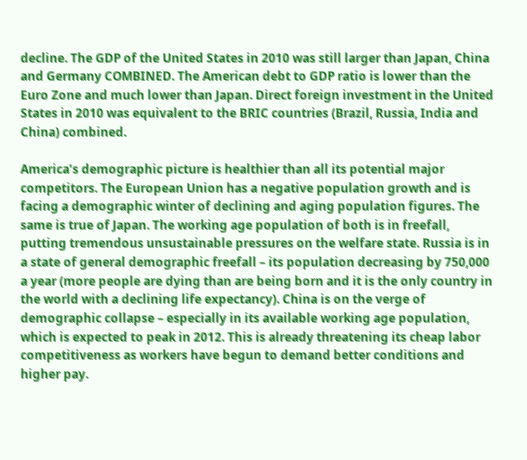decline. The GDP of the United States in 2010 was still larger than Japan, China and Germany COMBINED. The American debt to GDP ratio is lower than the Euro Zone and much lower than Japan. Direct foreign investment in the United States in 2010 was equivalent to the BRIC countries (Brazil, Russia, India and China) combined.

America’s demographic picture is healthier than all its potential major competitors. The European Union has a negative population growth and is facing a demographic winter of declining and aging population figures. The same is true of Japan. The working age population of both is in freefall, putting tremendous unsustainable pressures on the welfare state. Russia is in a state of general demographic freefall – its population decreasing by 750,000 a year (more people are dying than are being born and it is the only country in the world with a declining life expectancy). China is on the verge of demographic collapse – especially in its available working age population, which is expected to peak in 2012. This is already threatening its cheap labor competitiveness as workers have begun to demand better conditions and higher pay.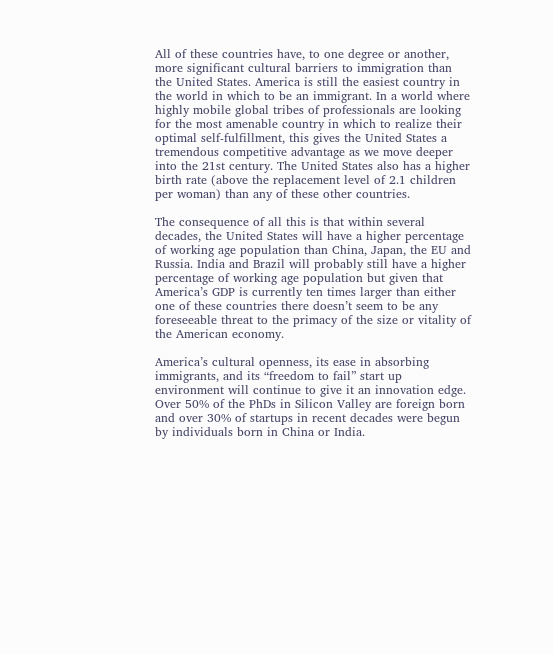All of these countries have, to one degree or another, more significant cultural barriers to immigration than the United States. America is still the easiest country in the world in which to be an immigrant. In a world where highly mobile global tribes of professionals are looking for the most amenable country in which to realize their optimal self-fulfillment, this gives the United States a tremendous competitive advantage as we move deeper into the 21st century. The United States also has a higher birth rate (above the replacement level of 2.1 children per woman) than any of these other countries.

The consequence of all this is that within several decades, the United States will have a higher percentage of working age population than China, Japan, the EU and Russia. India and Brazil will probably still have a higher percentage of working age population but given that America’s GDP is currently ten times larger than either one of these countries there doesn’t seem to be any foreseeable threat to the primacy of the size or vitality of the American economy.

America’s cultural openness, its ease in absorbing immigrants, and its “freedom to fail” start up environment will continue to give it an innovation edge. Over 50% of the PhDs in Silicon Valley are foreign born and over 30% of startups in recent decades were begun by individuals born in China or India.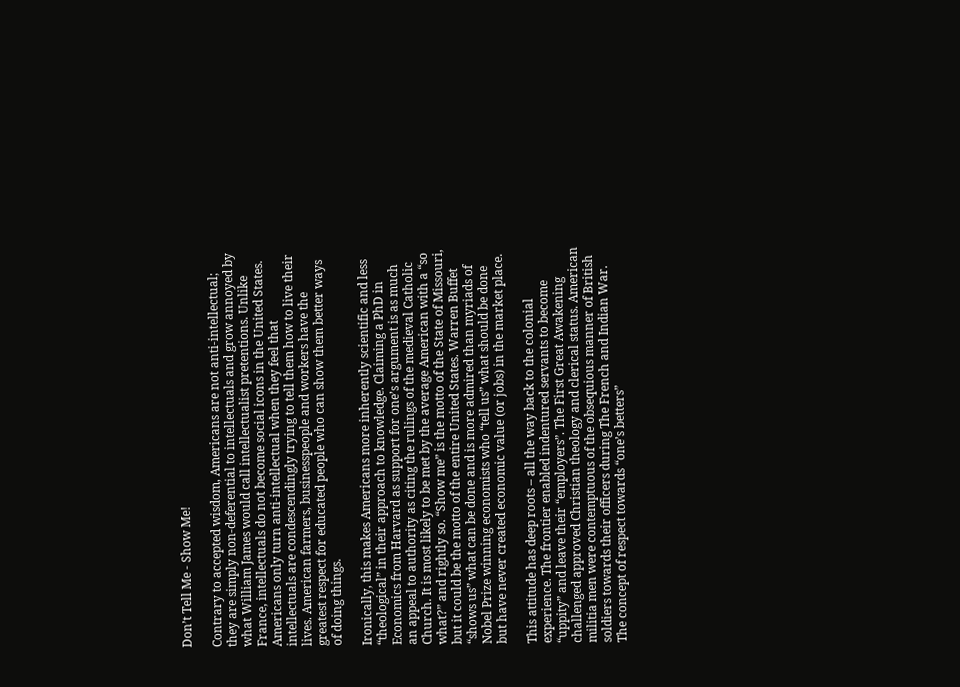Don’t Tell Me - Show Me!

Contrary to accepted wisdom, Americans are not anti-intellectual; they are simply non-deferential to intellectuals and grow annoyed by what William James would call intellectualist pretentions. Unlike France, intellectuals do not become social icons in the United States. Americans only turn anti-intellectual when they feel that intellectuals are condescendingly trying to tell them how to live their lives. American farmers, businesspeople and workers have the greatest respect for educated people who can show them better ways of doing things.

Ironically, this makes Americans more inherently scientific and less “theological” in their approach to knowledge. Claiming a PhD in Economics from Harvard as support for one’s argument is as much an appeal to authority as citing the rulings of the medieval Catholic Church. It is most likely to be met by the average American with a “so what?” and rightly so. “Show me” is the motto of the State of Missouri, but it could be the motto of the entire United States. Warren Buffet “shows us” what can be done and is more admired than myriads of Nobel Prize winning economists who “tell us” what should be done but have never created economic value (or jobs) in the market place.

This attitude has deep roots – all the way back to the colonial experience. The frontier enabled indentured servants to become “uppity” and leave their “employers”. The First Great Awakening challenged approved Christian theology and clerical status. American militia men were contemptuous of the obsequious manner of British soldiers towards their officers during The French and Indian War. The concept of respect towards “one’s betters”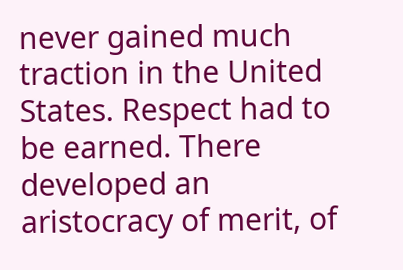never gained much traction in the United States. Respect had to be earned. There developed an aristocracy of merit, of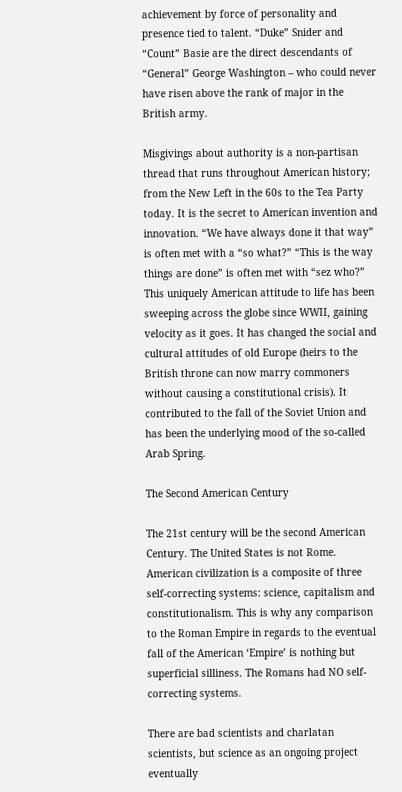achievement by force of personality and presence tied to talent. “Duke” Snider and “Count” Basie are the direct descendants of “General” George Washington – who could never have risen above the rank of major in the British army.

Misgivings about authority is a non-partisan thread that runs throughout American history; from the New Left in the 60s to the Tea Party today. It is the secret to American invention and innovation. “We have always done it that way” is often met with a “so what?” “This is the way things are done” is often met with “sez who?” This uniquely American attitude to life has been sweeping across the globe since WWII, gaining velocity as it goes. It has changed the social and cultural attitudes of old Europe (heirs to the British throne can now marry commoners without causing a constitutional crisis). It contributed to the fall of the Soviet Union and has been the underlying mood of the so-called Arab Spring.

The Second American Century

The 21st century will be the second American Century. The United States is not Rome. American civilization is a composite of three self-correcting systems: science, capitalism and constitutionalism. This is why any comparison to the Roman Empire in regards to the eventual fall of the American ‘Empire’ is nothing but superficial silliness. The Romans had NO self-correcting systems.

There are bad scientists and charlatan scientists, but science as an ongoing project eventually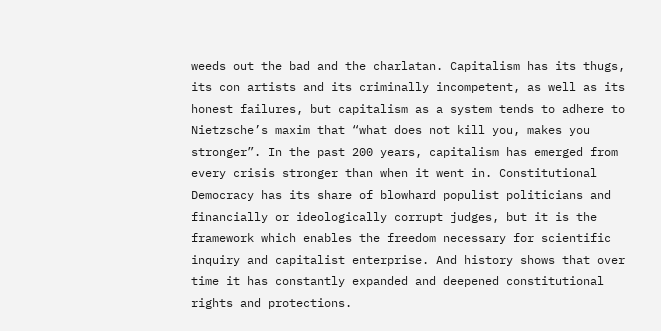weeds out the bad and the charlatan. Capitalism has its thugs, its con artists and its criminally incompetent, as well as its honest failures, but capitalism as a system tends to adhere to Nietzsche’s maxim that “what does not kill you, makes you stronger”. In the past 200 years, capitalism has emerged from every crisis stronger than when it went in. Constitutional Democracy has its share of blowhard populist politicians and financially or ideologically corrupt judges, but it is the framework which enables the freedom necessary for scientific inquiry and capitalist enterprise. And history shows that over time it has constantly expanded and deepened constitutional rights and protections.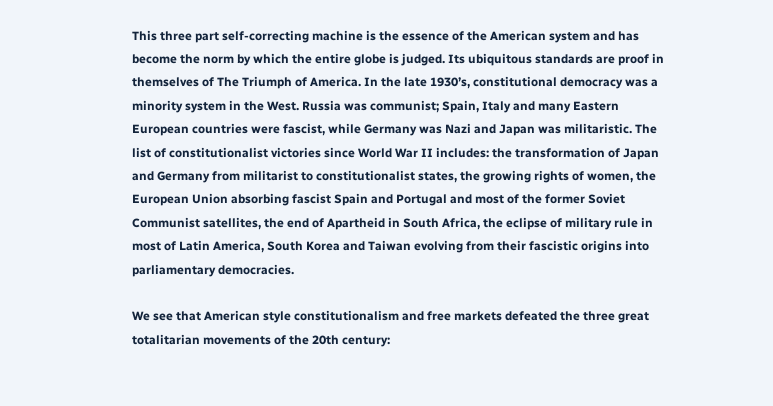This three part self-correcting machine is the essence of the American system and has become the norm by which the entire globe is judged. Its ubiquitous standards are proof in themselves of The Triumph of America. In the late 1930’s, constitutional democracy was a minority system in the West. Russia was communist; Spain, Italy and many Eastern European countries were fascist, while Germany was Nazi and Japan was militaristic. The list of constitutionalist victories since World War II includes: the transformation of Japan and Germany from militarist to constitutionalist states, the growing rights of women, the European Union absorbing fascist Spain and Portugal and most of the former Soviet Communist satellites, the end of Apartheid in South Africa, the eclipse of military rule in most of Latin America, South Korea and Taiwan evolving from their fascistic origins into parliamentary democracies.

We see that American style constitutionalism and free markets defeated the three great totalitarian movements of the 20th century: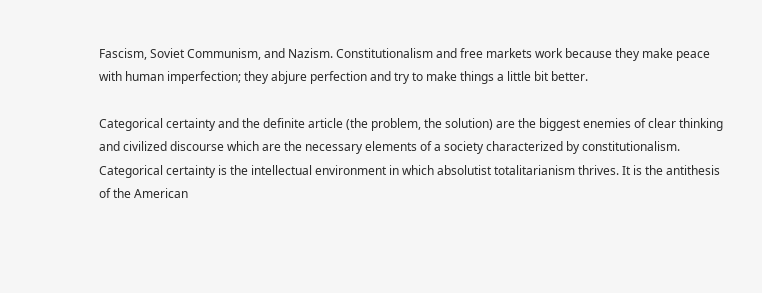Fascism, Soviet Communism, and Nazism. Constitutionalism and free markets work because they make peace with human imperfection; they abjure perfection and try to make things a little bit better.

Categorical certainty and the definite article (the problem, the solution) are the biggest enemies of clear thinking and civilized discourse which are the necessary elements of a society characterized by constitutionalism. Categorical certainty is the intellectual environment in which absolutist totalitarianism thrives. It is the antithesis of the American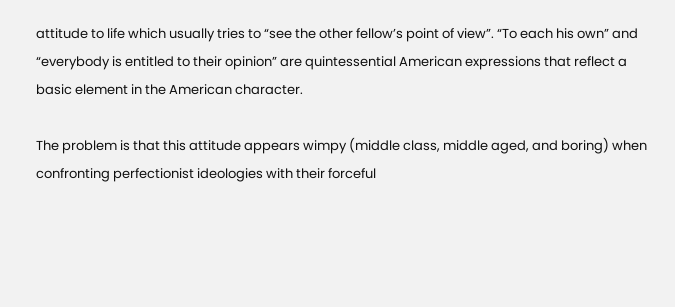attitude to life which usually tries to “see the other fellow’s point of view”. “To each his own” and “everybody is entitled to their opinion” are quintessential American expressions that reflect a basic element in the American character.

The problem is that this attitude appears wimpy (middle class, middle aged, and boring) when confronting perfectionist ideologies with their forceful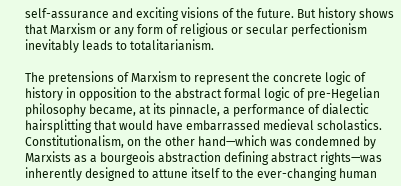self-assurance and exciting visions of the future. But history shows that Marxism or any form of religious or secular perfectionism inevitably leads to totalitarianism.

The pretensions of Marxism to represent the concrete logic of history in opposition to the abstract formal logic of pre-Hegelian philosophy became, at its pinnacle, a performance of dialectic hairsplitting that would have embarrassed medieval scholastics. Constitutionalism, on the other hand—which was condemned by Marxists as a bourgeois abstraction defining abstract rights—was inherently designed to attune itself to the ever-changing human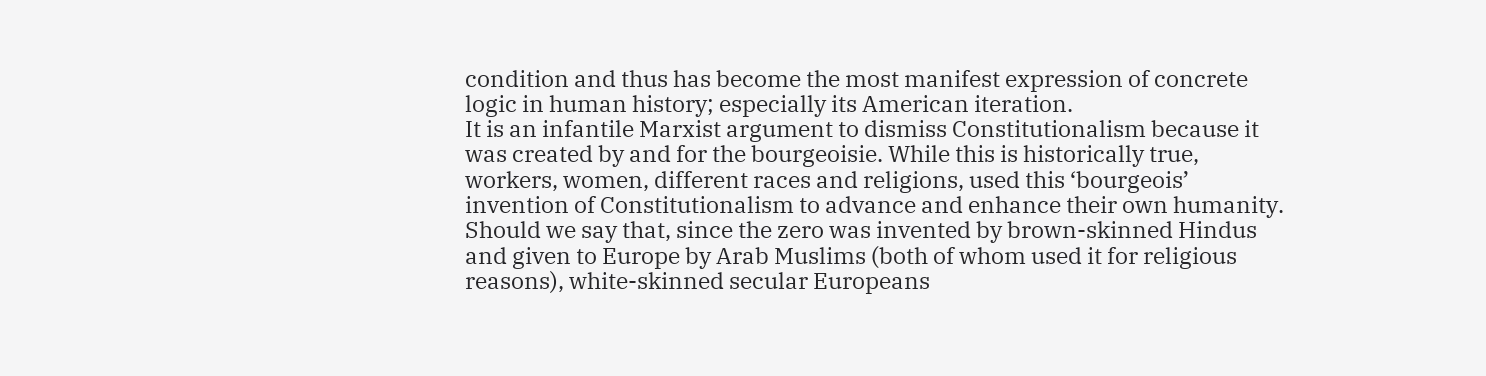condition and thus has become the most manifest expression of concrete logic in human history; especially its American iteration.
It is an infantile Marxist argument to dismiss Constitutionalism because it was created by and for the bourgeoisie. While this is historically true, workers, women, different races and religions, used this ‘bourgeois’ invention of Constitutionalism to advance and enhance their own humanity. Should we say that, since the zero was invented by brown-skinned Hindus and given to Europe by Arab Muslims (both of whom used it for religious reasons), white-skinned secular Europeans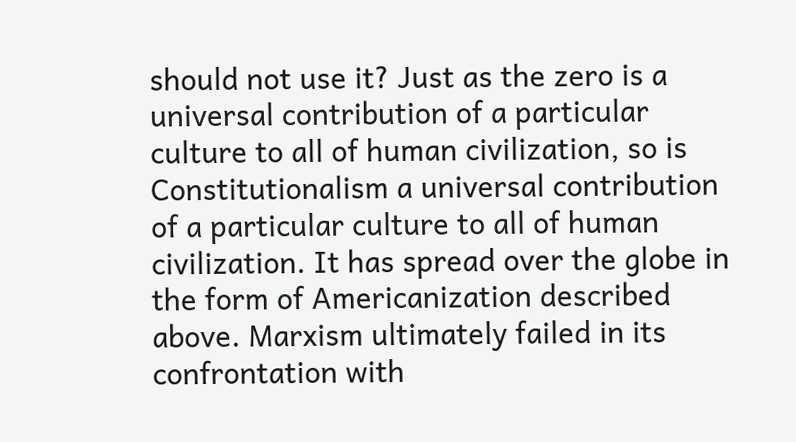should not use it? Just as the zero is a universal contribution of a particular culture to all of human civilization, so is Constitutionalism a universal contribution of a particular culture to all of human civilization. It has spread over the globe in the form of Americanization described above. Marxism ultimately failed in its confrontation with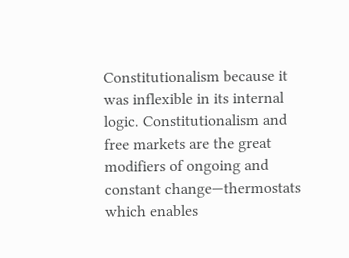Constitutionalism because it was inflexible in its internal logic. Constitutionalism and free markets are the great modifiers of ongoing and constant change—thermostats which enables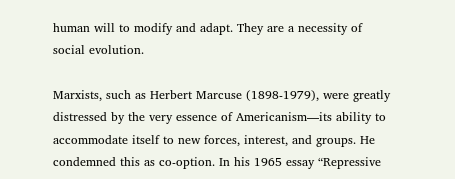human will to modify and adapt. They are a necessity of social evolution.

Marxists, such as Herbert Marcuse (1898-1979), were greatly distressed by the very essence of Americanism—its ability to accommodate itself to new forces, interest, and groups. He condemned this as co-option. In his 1965 essay “Repressive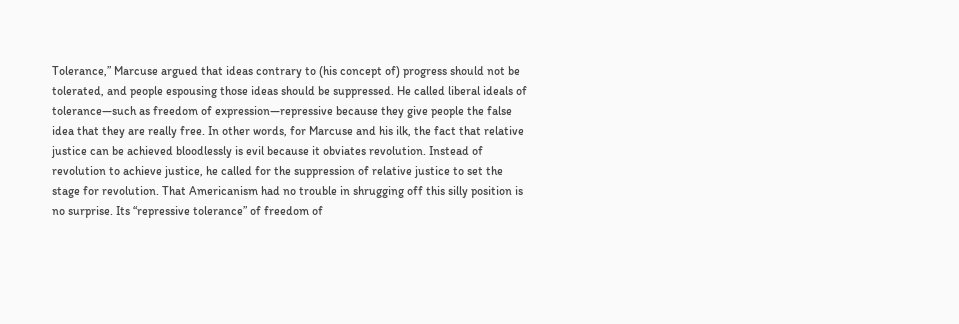Tolerance,” Marcuse argued that ideas contrary to (his concept of) progress should not be tolerated, and people espousing those ideas should be suppressed. He called liberal ideals of tolerance—such as freedom of expression—repressive because they give people the false idea that they are really free. In other words, for Marcuse and his ilk, the fact that relative justice can be achieved bloodlessly is evil because it obviates revolution. Instead of revolution to achieve justice, he called for the suppression of relative justice to set the stage for revolution. That Americanism had no trouble in shrugging off this silly position is no surprise. Its “repressive tolerance” of freedom of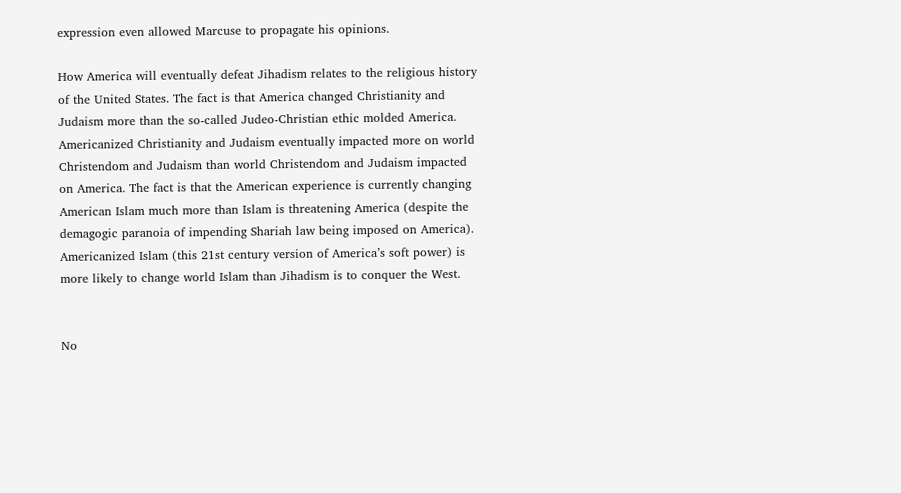expression even allowed Marcuse to propagate his opinions.

How America will eventually defeat Jihadism relates to the religious history of the United States. The fact is that America changed Christianity and Judaism more than the so-called Judeo-Christian ethic molded America. Americanized Christianity and Judaism eventually impacted more on world Christendom and Judaism than world Christendom and Judaism impacted on America. The fact is that the American experience is currently changing American Islam much more than Islam is threatening America (despite the demagogic paranoia of impending Shariah law being imposed on America). Americanized Islam (this 21st century version of America’s soft power) is more likely to change world Islam than Jihadism is to conquer the West.


No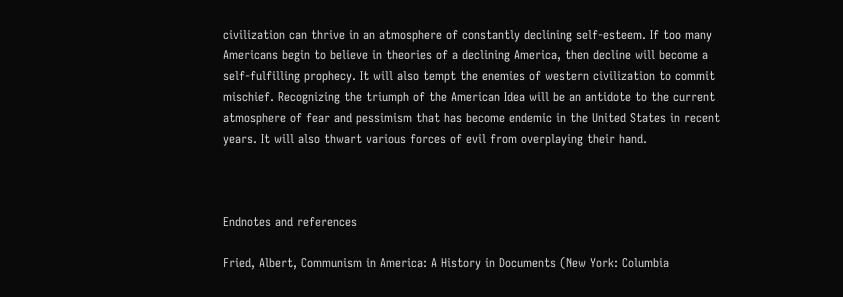civilization can thrive in an atmosphere of constantly declining self-esteem. If too many Americans begin to believe in theories of a declining America, then decline will become a self-fulfilling prophecy. It will also tempt the enemies of western civilization to commit mischief. Recognizing the triumph of the American Idea will be an antidote to the current atmosphere of fear and pessimism that has become endemic in the United States in recent years. It will also thwart various forces of evil from overplaying their hand.



Endnotes and references

Fried, Albert, Communism in America: A History in Documents (New York: Columbia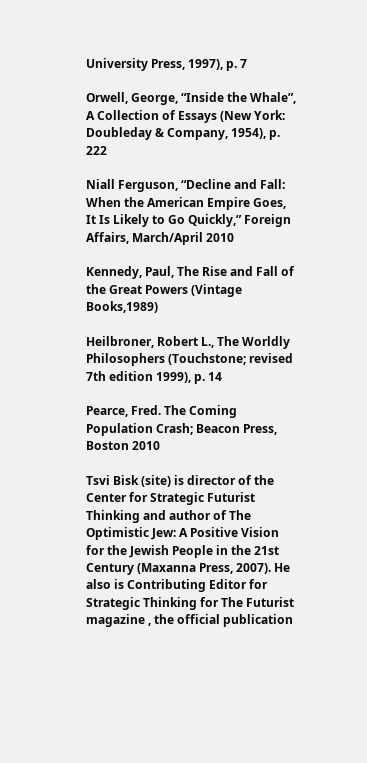University Press, 1997), p. 7

Orwell, George, “Inside the Whale”, A Collection of Essays (New York: Doubleday & Company, 1954), p. 222

Niall Ferguson, “Decline and Fall: When the American Empire Goes, It Is Likely to Go Quickly,” Foreign Affairs, March/April 2010

Kennedy, Paul, The Rise and Fall of the Great Powers (Vintage Books,1989)

Heilbroner, Robert L., The Worldly Philosophers (Touchstone; revised 7th edition 1999), p. 14

Pearce, Fred. The Coming Population Crash; Beacon Press, Boston 2010

Tsvi Bisk (site) is director of the Center for Strategic Futurist Thinking and author of The Optimistic Jew: A Positive Vision for the Jewish People in the 21st Century (Maxanna Press, 2007). He also is Contributing Editor for Strategic Thinking for The Futurist magazine , the official publication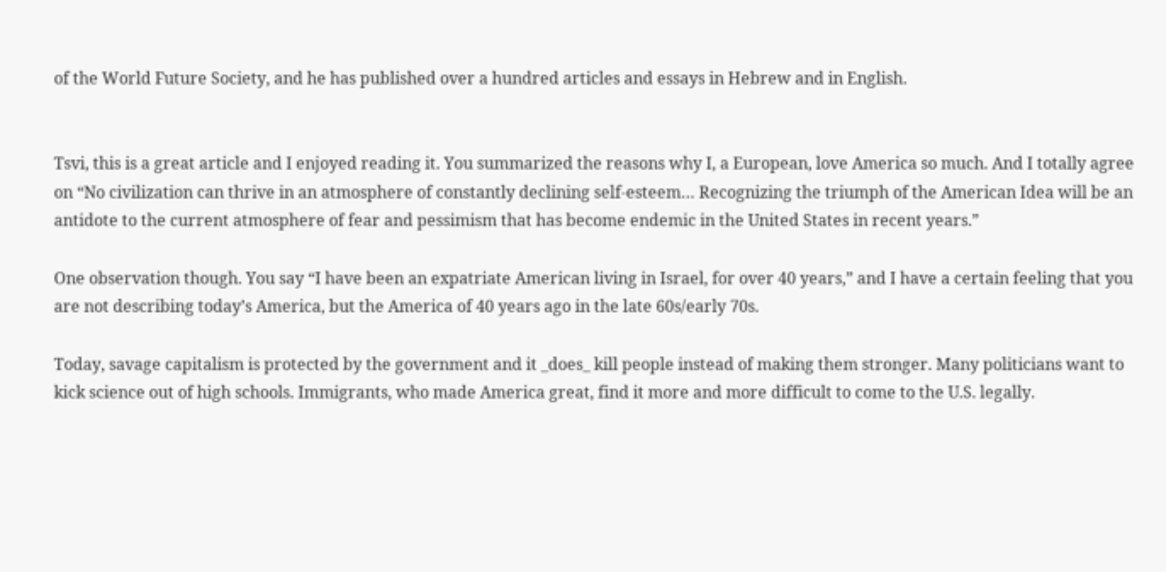of the World Future Society, and he has published over a hundred articles and essays in Hebrew and in English.


Tsvi, this is a great article and I enjoyed reading it. You summarized the reasons why I, a European, love America so much. And I totally agree on “No civilization can thrive in an atmosphere of constantly declining self-esteem… Recognizing the triumph of the American Idea will be an antidote to the current atmosphere of fear and pessimism that has become endemic in the United States in recent years.”

One observation though. You say “I have been an expatriate American living in Israel, for over 40 years,” and I have a certain feeling that you are not describing today’s America, but the America of 40 years ago in the late 60s/early 70s.

Today, savage capitalism is protected by the government and it _does_ kill people instead of making them stronger. Many politicians want to kick science out of high schools. Immigrants, who made America great, find it more and more difficult to come to the U.S. legally.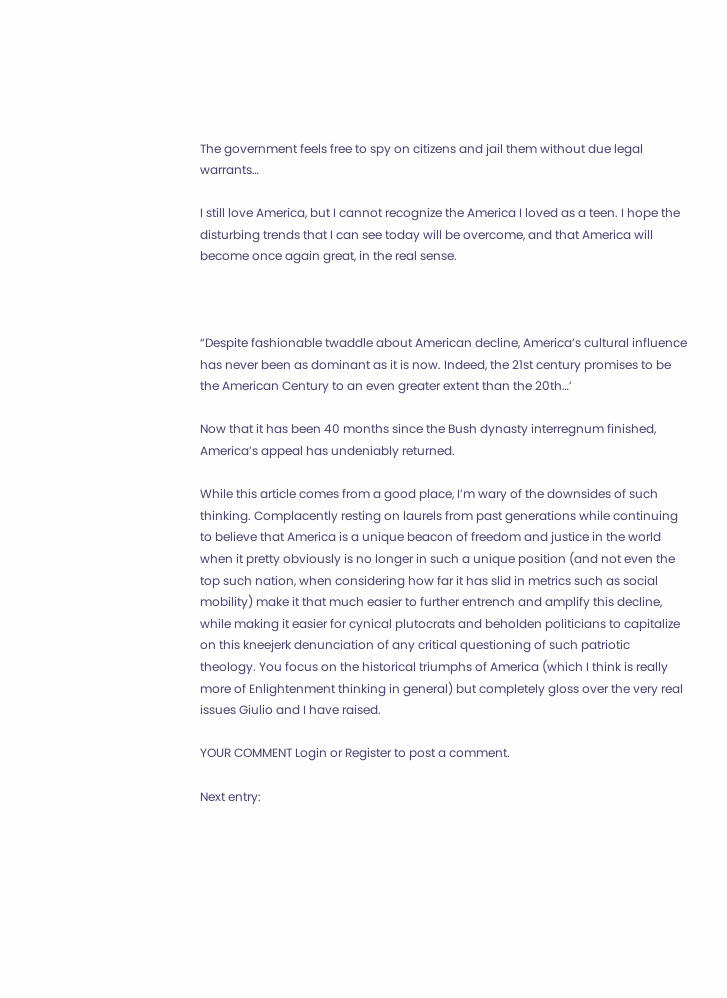The government feels free to spy on citizens and jail them without due legal warrants…

I still love America, but I cannot recognize the America I loved as a teen. I hope the disturbing trends that I can see today will be overcome, and that America will become once again great, in the real sense.



“Despite fashionable twaddle about American decline, America’s cultural influence has never been as dominant as it is now. Indeed, the 21st century promises to be the American Century to an even greater extent than the 20th…’

Now that it has been 40 months since the Bush dynasty interregnum finished, America’s appeal has undeniably returned.

While this article comes from a good place, I’m wary of the downsides of such thinking. Complacently resting on laurels from past generations while continuing to believe that America is a unique beacon of freedom and justice in the world when it pretty obviously is no longer in such a unique position (and not even the top such nation, when considering how far it has slid in metrics such as social mobility) make it that much easier to further entrench and amplify this decline, while making it easier for cynical plutocrats and beholden politicians to capitalize on this kneejerk denunciation of any critical questioning of such patriotic theology. You focus on the historical triumphs of America (which I think is really more of Enlightenment thinking in general) but completely gloss over the very real issues Giulio and I have raised.

YOUR COMMENT Login or Register to post a comment.

Next entry: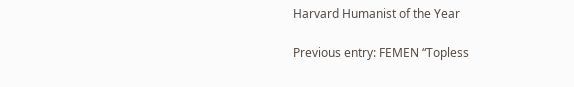Harvard Humanist of the Year

Previous entry: FEMEN “Topless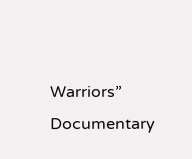Warriors” Documentary